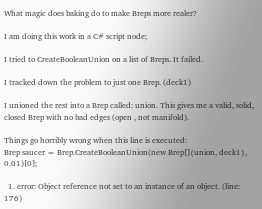What magic does baking do to make Breps more realer?

I am doing this work in a C# script node;

I tried to CreateBooleanUnion on a list of Breps. It failed.

I tracked down the problem to just one Brep. (deck1)

I unioned the rest into a Brep called: union. This gives me a valid, solid, closed Brep with no bad edges (open , not manifold).

Things go horribly wrong when this line is executed:
Brep saucer = Brep.CreateBooleanUnion(new Brep[]{union, deck1}, 0.01)[0];

  1. error: Object reference not set to an instance of an object. (line: 176)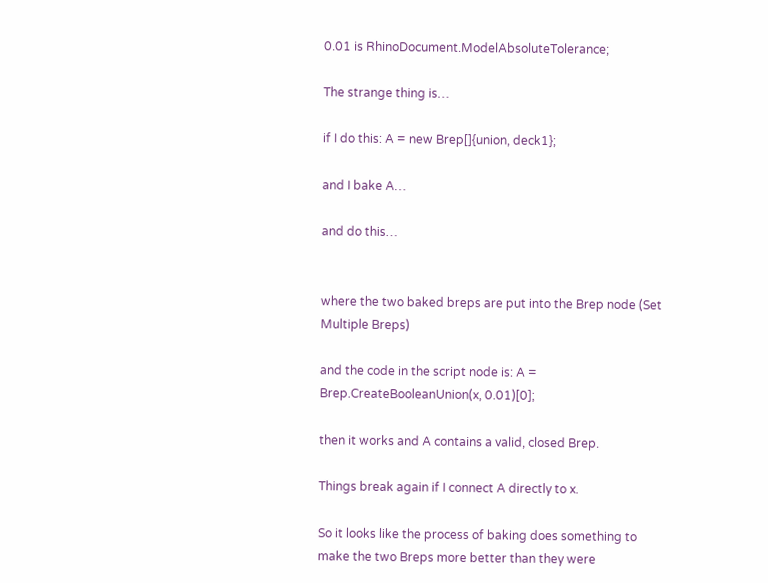0.01 is RhinoDocument.ModelAbsoluteTolerance;

The strange thing is…

if I do this: A = new Brep[]{union, deck1};

and I bake A…

and do this…


where the two baked breps are put into the Brep node (Set Multiple Breps)

and the code in the script node is: A = Brep.CreateBooleanUnion(x, 0.01)[0];

then it works and A contains a valid, closed Brep.

Things break again if I connect A directly to x.

So it looks like the process of baking does something to make the two Breps more better than they were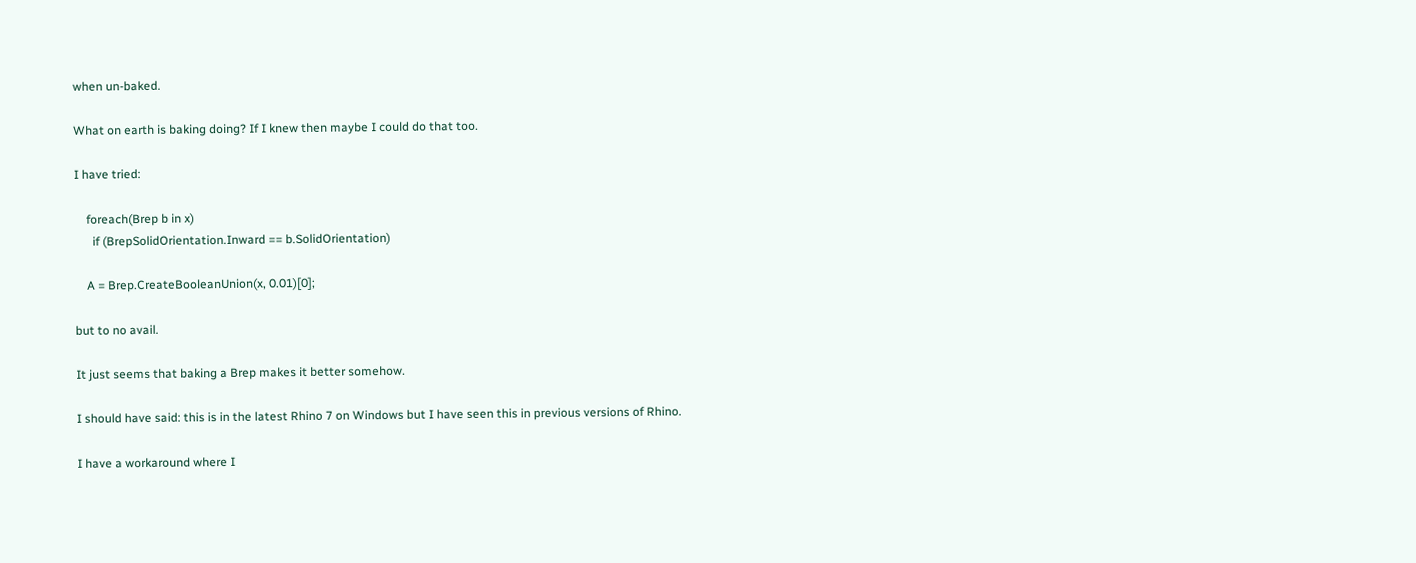when un-baked.

What on earth is baking doing? If I knew then maybe I could do that too.

I have tried:

    foreach(Brep b in x)
      if (BrepSolidOrientation.Inward == b.SolidOrientation)

    A = Brep.CreateBooleanUnion(x, 0.01)[0];

but to no avail.

It just seems that baking a Brep makes it better somehow.

I should have said: this is in the latest Rhino 7 on Windows but I have seen this in previous versions of Rhino.

I have a workaround where I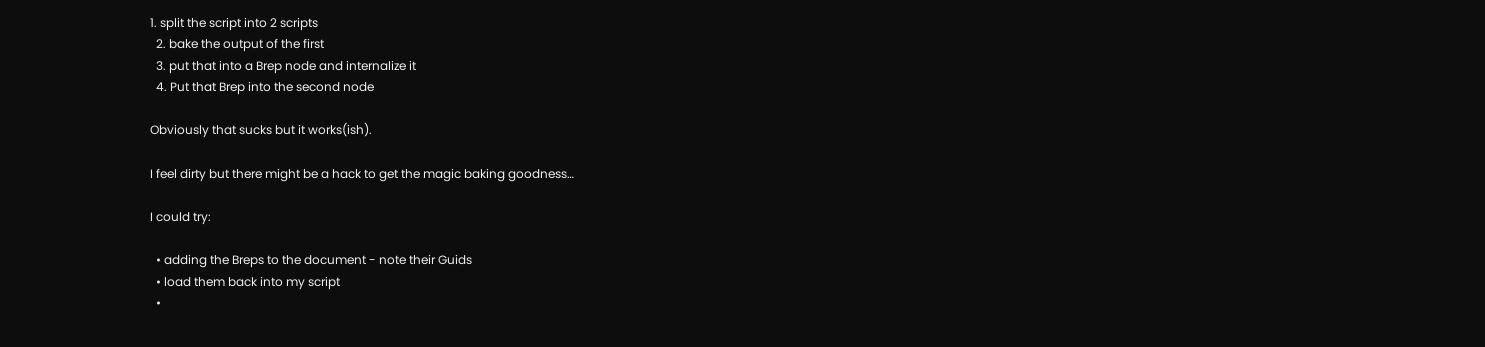1. split the script into 2 scripts
  2. bake the output of the first
  3. put that into a Brep node and internalize it
  4. Put that Brep into the second node

Obviously that sucks but it works(ish).

I feel dirty but there might be a hack to get the magic baking goodness…

I could try:

  • adding the Breps to the document - note their Guids
  • load them back into my script
  •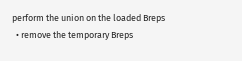perform the union on the loaded Breps
  • remove the temporary Breps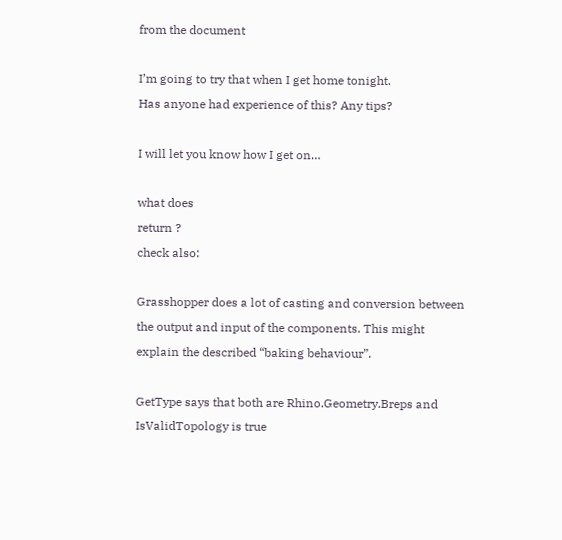from the document

I’m going to try that when I get home tonight.
Has anyone had experience of this? Any tips?

I will let you know how I get on…

what does
return ?
check also:

Grasshopper does a lot of casting and conversion between the output and input of the components. This might explain the described “baking behaviour”.

GetType says that both are Rhino.Geometry.Breps and IsValidTopology is true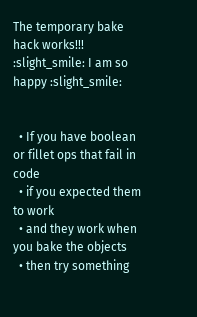The temporary bake hack works!!! :slight_smile: I am so happy :slight_smile:


  • If you have boolean or fillet ops that fail in code
  • if you expected them to work
  • and they work when you bake the objects
  • then try something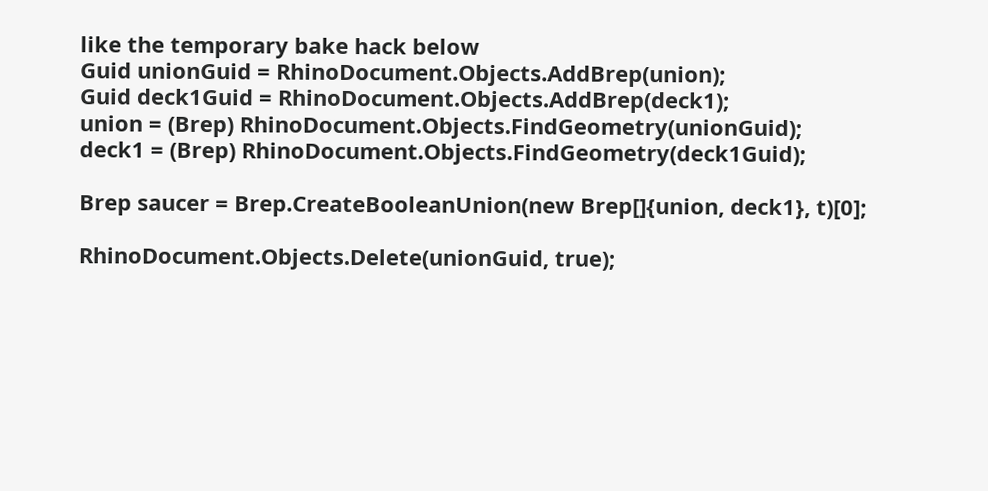like the temporary bake hack below
Guid unionGuid = RhinoDocument.Objects.AddBrep(union);
Guid deck1Guid = RhinoDocument.Objects.AddBrep(deck1);
union = (Brep) RhinoDocument.Objects.FindGeometry(unionGuid);
deck1 = (Brep) RhinoDocument.Objects.FindGeometry(deck1Guid);

Brep saucer = Brep.CreateBooleanUnion(new Brep[]{union, deck1}, t)[0];

RhinoDocument.Objects.Delete(unionGuid, true);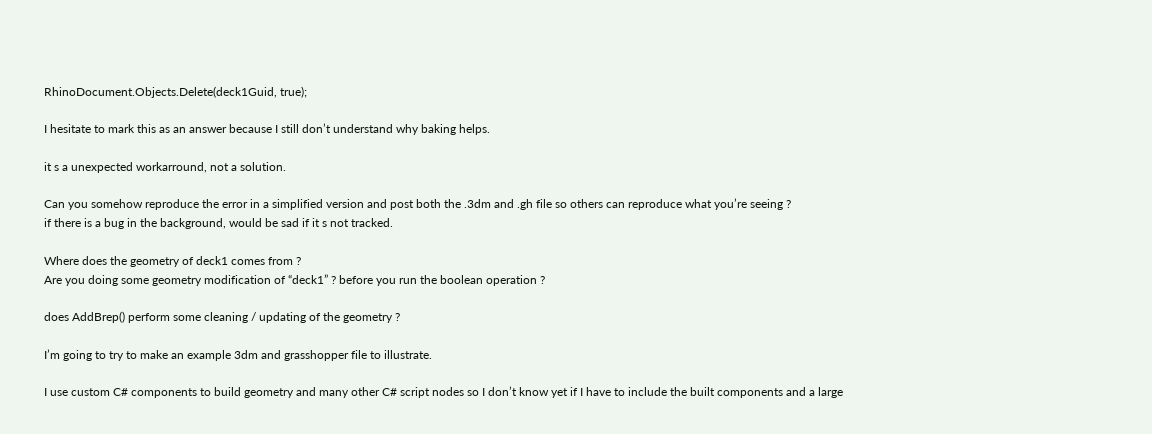RhinoDocument.Objects.Delete(deck1Guid, true);

I hesitate to mark this as an answer because I still don’t understand why baking helps.

it s a unexpected workarround, not a solution.

Can you somehow reproduce the error in a simplified version and post both the .3dm and .gh file so others can reproduce what you’re seeing ?
if there is a bug in the background, would be sad if it s not tracked.

Where does the geometry of deck1 comes from ?
Are you doing some geometry modification of “deck1” ? before you run the boolean operation ?

does AddBrep() perform some cleaning / updating of the geometry ?

I’m going to try to make an example 3dm and grasshopper file to illustrate.

I use custom C# components to build geometry and many other C# script nodes so I don’t know yet if I have to include the built components and a large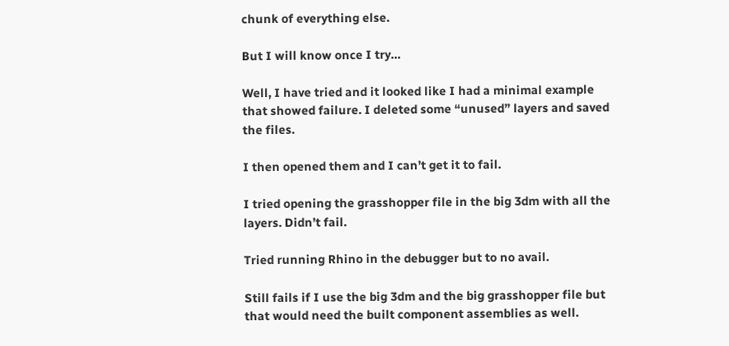chunk of everything else.

But I will know once I try…

Well, I have tried and it looked like I had a minimal example that showed failure. I deleted some “unused” layers and saved the files.

I then opened them and I can’t get it to fail.

I tried opening the grasshopper file in the big 3dm with all the layers. Didn’t fail.

Tried running Rhino in the debugger but to no avail.

Still fails if I use the big 3dm and the big grasshopper file but that would need the built component assemblies as well.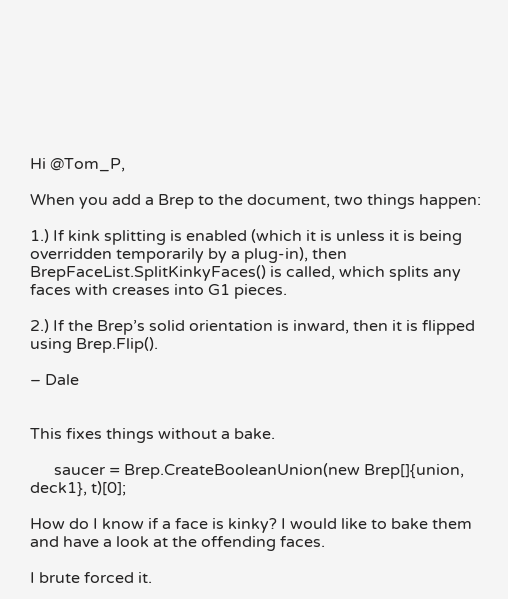Hi @Tom_P,

When you add a Brep to the document, two things happen:

1.) If kink splitting is enabled (which it is unless it is being overridden temporarily by a plug-in), then BrepFaceList.SplitKinkyFaces() is called, which splits any faces with creases into G1 pieces.

2.) If the Brep’s solid orientation is inward, then it is flipped using Brep.Flip().

– Dale


This fixes things without a bake.

      saucer = Brep.CreateBooleanUnion(new Brep[]{union, deck1}, t)[0];

How do I know if a face is kinky? I would like to bake them and have a look at the offending faces.

I brute forced it.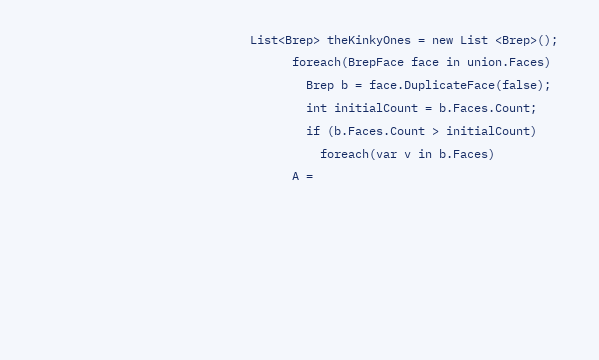List<Brep> theKinkyOnes = new List <Brep>();
      foreach(BrepFace face in union.Faces)
        Brep b = face.DuplicateFace(false);
        int initialCount = b.Faces.Count;
        if (b.Faces.Count > initialCount)
          foreach(var v in b.Faces)
      A =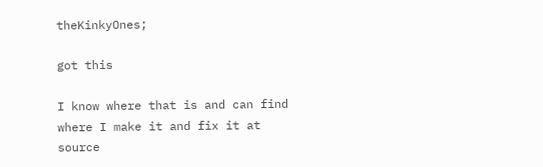theKinkyOnes;

got this

I know where that is and can find where I make it and fix it at source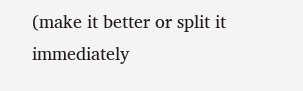(make it better or split it immediately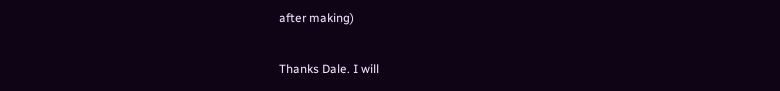after making)

Thanks Dale. I will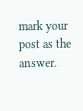mark your post as the answer.